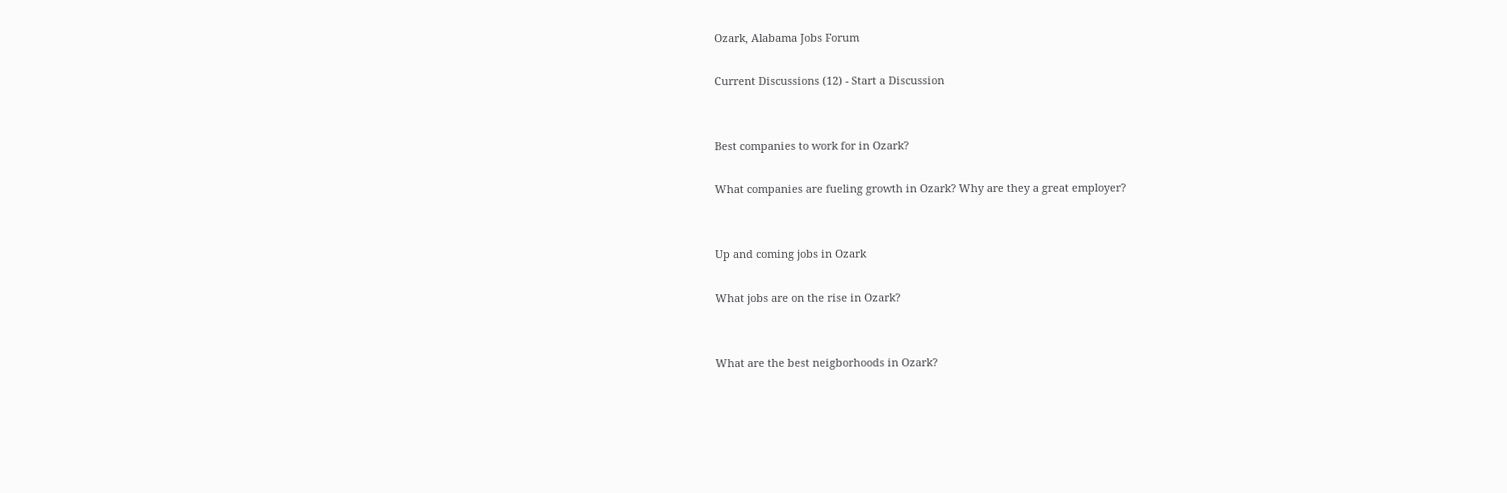Ozark, Alabama Jobs Forum

Current Discussions (12) - Start a Discussion


Best companies to work for in Ozark?

What companies are fueling growth in Ozark? Why are they a great employer?


Up and coming jobs in Ozark

What jobs are on the rise in Ozark?


What are the best neigborhoods in Ozark?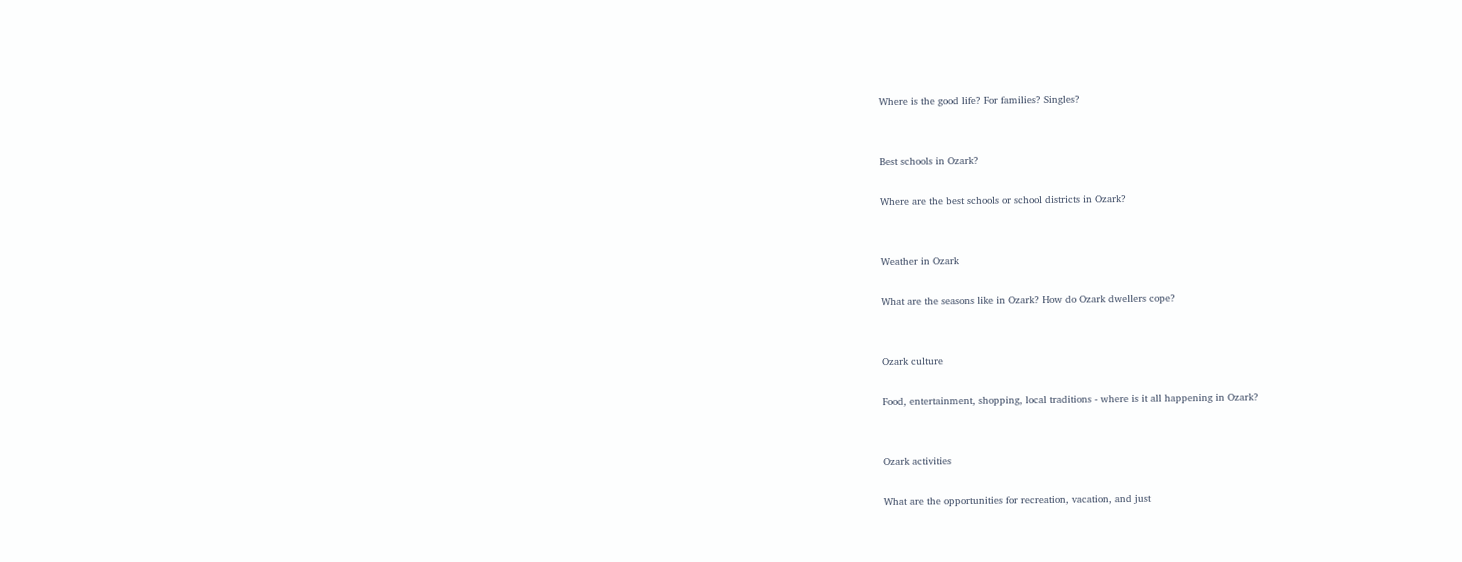Where is the good life? For families? Singles?


Best schools in Ozark?

Where are the best schools or school districts in Ozark?


Weather in Ozark

What are the seasons like in Ozark? How do Ozark dwellers cope?


Ozark culture

Food, entertainment, shopping, local traditions - where is it all happening in Ozark?


Ozark activities

What are the opportunities for recreation, vacation, and just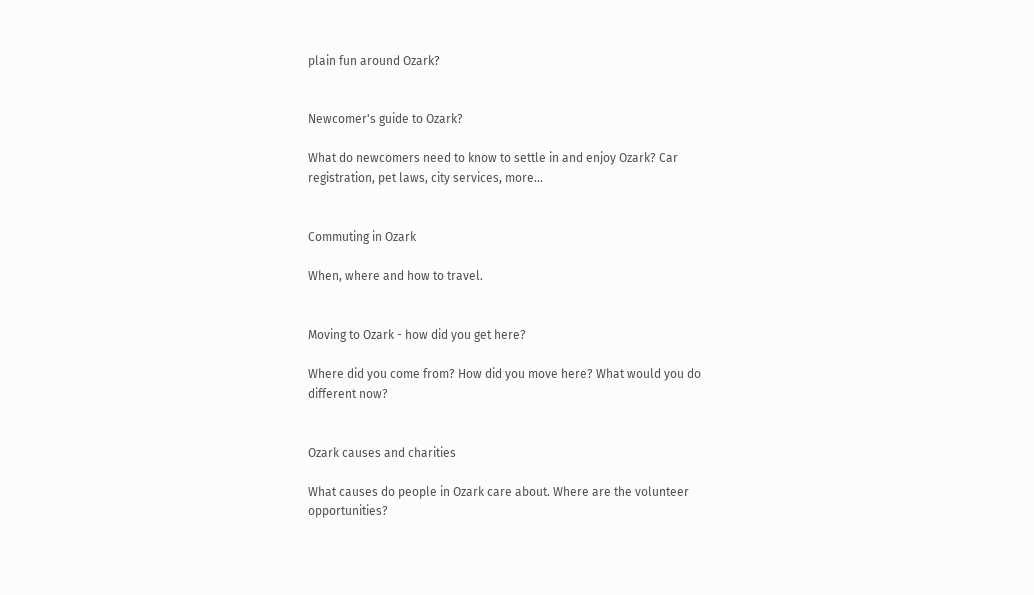plain fun around Ozark?


Newcomer's guide to Ozark?

What do newcomers need to know to settle in and enjoy Ozark? Car registration, pet laws, city services, more...


Commuting in Ozark

When, where and how to travel.


Moving to Ozark - how did you get here?

Where did you come from? How did you move here? What would you do different now?


Ozark causes and charities

What causes do people in Ozark care about. Where are the volunteer opportunities?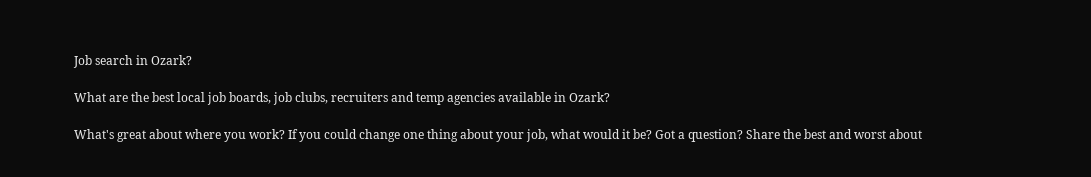Job search in Ozark?

What are the best local job boards, job clubs, recruiters and temp agencies available in Ozark?

What's great about where you work? If you could change one thing about your job, what would it be? Got a question? Share the best and worst about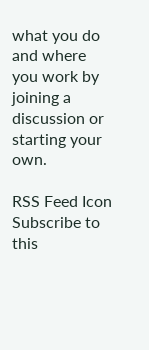what you do and where you work by joining a discussion or starting your own.

RSS Feed Icon Subscribe to this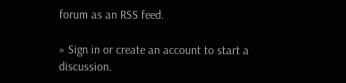forum as an RSS feed.

» Sign in or create an account to start a discussion.